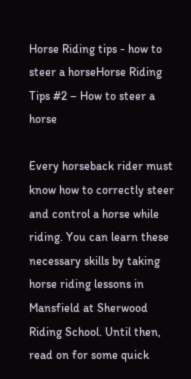Horse Riding tips - how to steer a horseHorse Riding Tips #2 – How to steer a horse

Every horseback rider must know how to correctly steer and control a horse while riding. You can learn these necessary skills by taking horse riding lessons in Mansfield at Sherwood Riding School. Until then, read on for some quick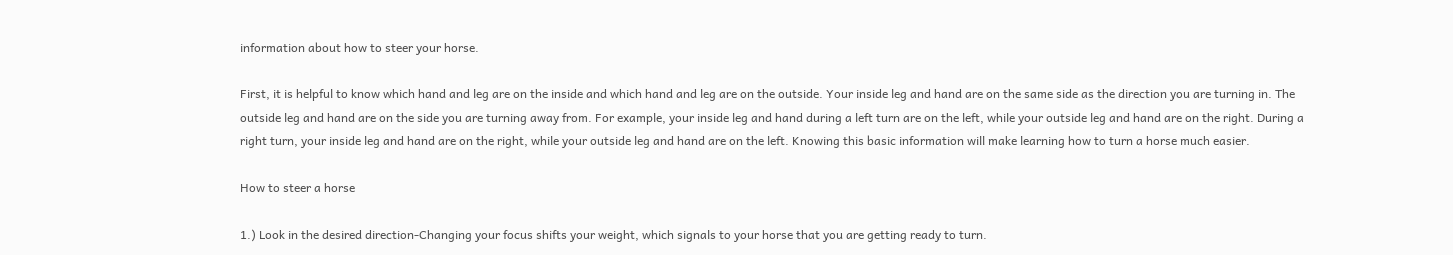information about how to steer your horse.

First, it is helpful to know which hand and leg are on the inside and which hand and leg are on the outside. Your inside leg and hand are on the same side as the direction you are turning in. The outside leg and hand are on the side you are turning away from. For example, your inside leg and hand during a left turn are on the left, while your outside leg and hand are on the right. During a right turn, your inside leg and hand are on the right, while your outside leg and hand are on the left. Knowing this basic information will make learning how to turn a horse much easier.

How to steer a horse

1.) Look in the desired direction-Changing your focus shifts your weight, which signals to your horse that you are getting ready to turn.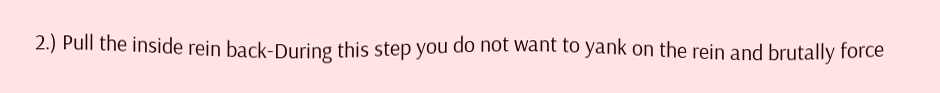2.) Pull the inside rein back-During this step you do not want to yank on the rein and brutally force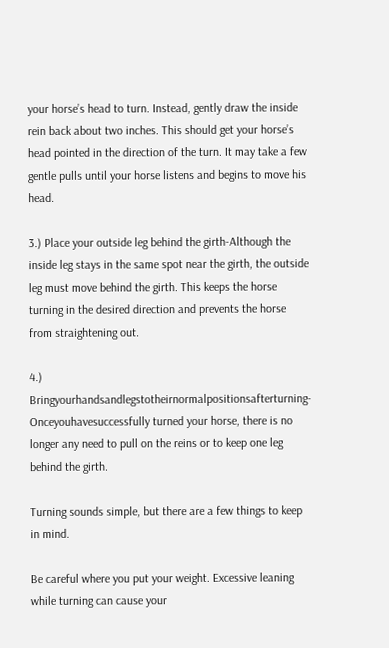your horse’s head to turn. Instead, gently draw the inside rein back about two inches. This should get your horse’s head pointed in the direction of the turn. It may take a few gentle pulls until your horse listens and begins to move his head.

3.) Place your outside leg behind the girth-Although the inside leg stays in the same spot near the girth, the outside leg must move behind the girth. This keeps the horse turning in the desired direction and prevents the horse from straightening out.

4.) Bringyourhandsandlegstotheirnormalpositionsafterturning-Onceyouhavesuccessfully turned your horse, there is no longer any need to pull on the reins or to keep one leg behind the girth.

Turning sounds simple, but there are a few things to keep in mind.

Be careful where you put your weight. Excessive leaning while turning can cause your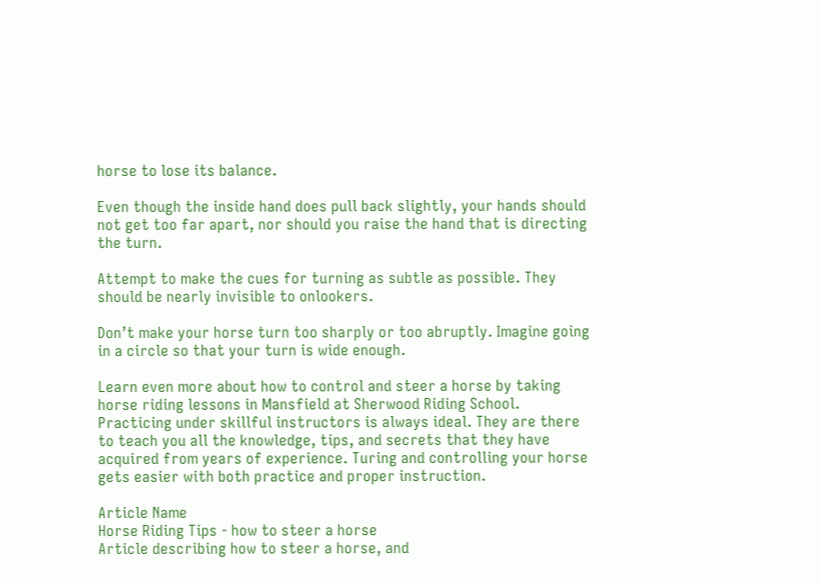horse to lose its balance.

Even though the inside hand does pull back slightly, your hands should not get too far apart, nor should you raise the hand that is directing the turn.

Attempt to make the cues for turning as subtle as possible. They should be nearly invisible to onlookers.

Don’t make your horse turn too sharply or too abruptly. Imagine going in a circle so that your turn is wide enough.

Learn even more about how to control and steer a horse by taking horse riding lessons in Mansfield at Sherwood Riding School. Practicing under skillful instructors is always ideal. They are there to teach you all the knowledge, tips, and secrets that they have acquired from years of experience. Turing and controlling your horse gets easier with both practice and proper instruction.

Article Name
Horse Riding Tips - how to steer a horse
Article describing how to steer a horse, and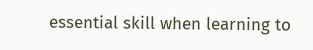essential skill when learning to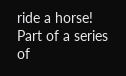ride a horse! Part of a series of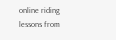online riding lessons from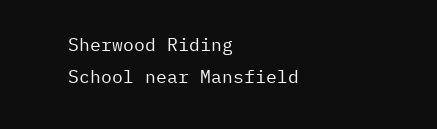Sherwood Riding School near Mansfield